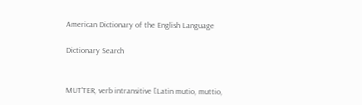American Dictionary of the English Language

Dictionary Search


MUT'TER, verb intransitive [Latin mutio, muttio,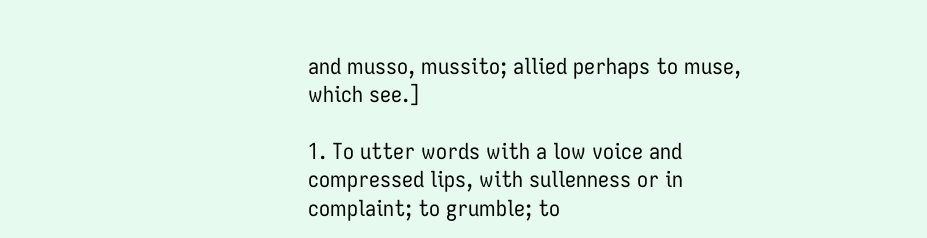and musso, mussito; allied perhaps to muse, which see.]

1. To utter words with a low voice and compressed lips, with sullenness or in complaint; to grumble; to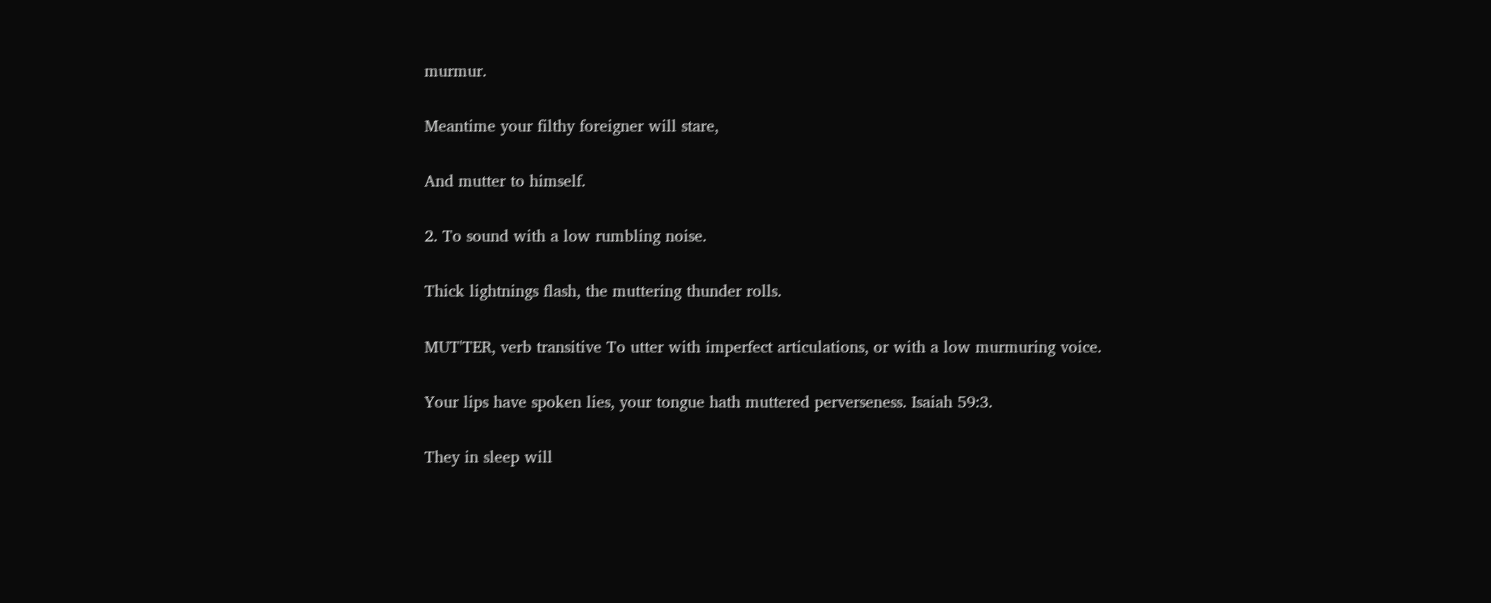murmur.

Meantime your filthy foreigner will stare,

And mutter to himself.

2. To sound with a low rumbling noise.

Thick lightnings flash, the muttering thunder rolls.

MUT'TER, verb transitive To utter with imperfect articulations, or with a low murmuring voice.

Your lips have spoken lies, your tongue hath muttered perverseness. Isaiah 59:3.

They in sleep will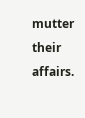mutter their affairs.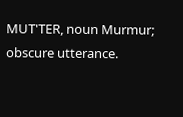MUT'TER, noun Murmur; obscure utterance.